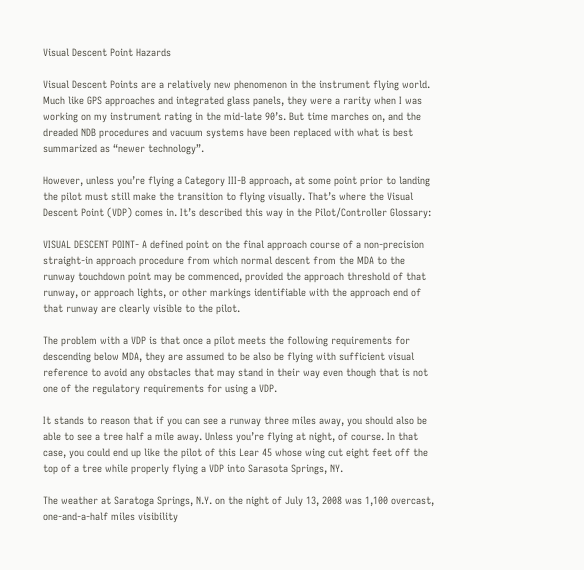Visual Descent Point Hazards

Visual Descent Points are a relatively new phenomenon in the instrument flying world. Much like GPS approaches and integrated glass panels, they were a rarity when I was working on my instrument rating in the mid-late 90’s. But time marches on, and the dreaded NDB procedures and vacuum systems have been replaced with what is best summarized as “newer technology”.

However, unless you’re flying a Category III-B approach, at some point prior to landing the pilot must still make the transition to flying visually. That’s where the Visual Descent Point (VDP) comes in. It’s described this way in the Pilot/Controller Glossary:

VISUAL DESCENT POINT- A defined point on the final approach course of a non-precision straight‐in approach procedure from which normal descent from the MDA to the runway touchdown point may be commenced, provided the approach threshold of that runway, or approach lights, or other markings identifiable with the approach end of that runway are clearly visible to the pilot.

The problem with a VDP is that once a pilot meets the following requirements for descending below MDA, they are assumed to be also be flying with sufficient visual reference to avoid any obstacles that may stand in their way even though that is not one of the regulatory requirements for using a VDP.

It stands to reason that if you can see a runway three miles away, you should also be able to see a tree half a mile away. Unless you’re flying at night, of course. In that case, you could end up like the pilot of this Lear 45 whose wing cut eight feet off the top of a tree while properly flying a VDP into Sarasota Springs, NY.

The weather at Saratoga Springs, N.Y. on the night of July 13, 2008 was 1,100 overcast, one-and-a-half miles visibility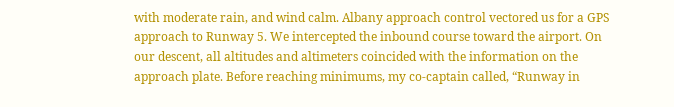with moderate rain, and wind calm. Albany approach control vectored us for a GPS approach to Runway 5. We intercepted the inbound course toward the airport. On our descent, all altitudes and altimeters coincided with the information on the approach plate. Before reaching minimums, my co-captain called, “Runway in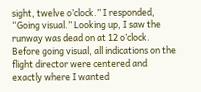sight, twelve o’clock.” I responded, “Going visual.” Looking up, I saw the runway was dead on at 12 o’clock. Before going visual, all indications on the flight director were centered and exactly where I wanted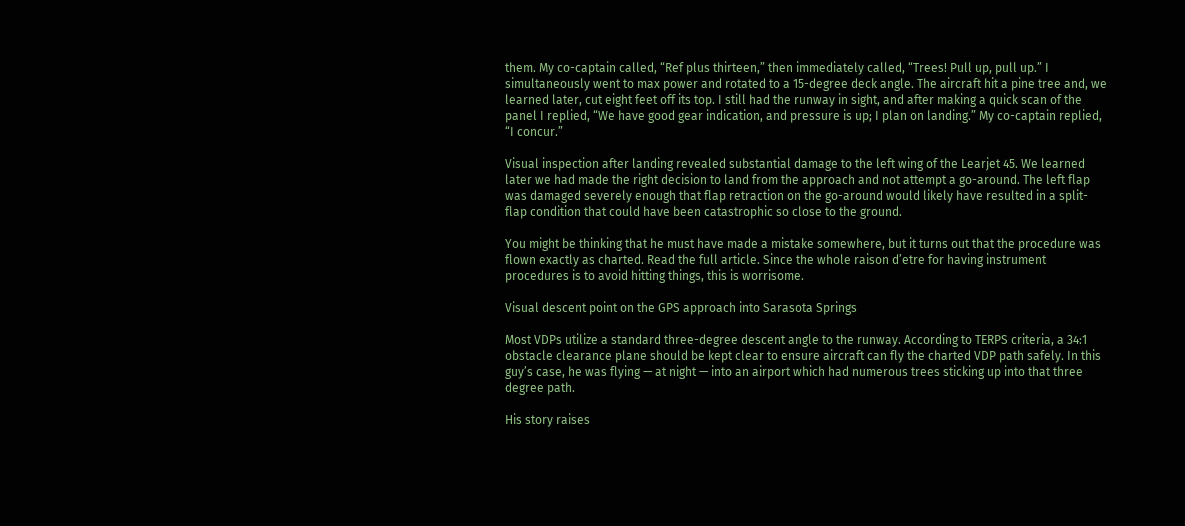them. My co-captain called, “Ref plus thirteen,” then immediately called, “Trees! Pull up, pull up.” I simultaneously went to max power and rotated to a 15-degree deck angle. The aircraft hit a pine tree and, we learned later, cut eight feet off its top. I still had the runway in sight, and after making a quick scan of the panel I replied, “We have good gear indication, and pressure is up; I plan on landing.” My co-captain replied, “I concur.”

Visual inspection after landing revealed substantial damage to the left wing of the Learjet 45. We learned later we had made the right decision to land from the approach and not attempt a go-around. The left flap was damaged severely enough that flap retraction on the go-around would likely have resulted in a split-flap condition that could have been catastrophic so close to the ground.

You might be thinking that he must have made a mistake somewhere, but it turns out that the procedure was flown exactly as charted. Read the full article. Since the whole raison d’etre for having instrument procedures is to avoid hitting things, this is worrisome.

Visual descent point on the GPS approach into Sarasota Springs

Most VDPs utilize a standard three-degree descent angle to the runway. According to TERPS criteria, a 34:1 obstacle clearance plane should be kept clear to ensure aircraft can fly the charted VDP path safely. In this guy’s case, he was flying — at night — into an airport which had numerous trees sticking up into that three degree path.

His story raises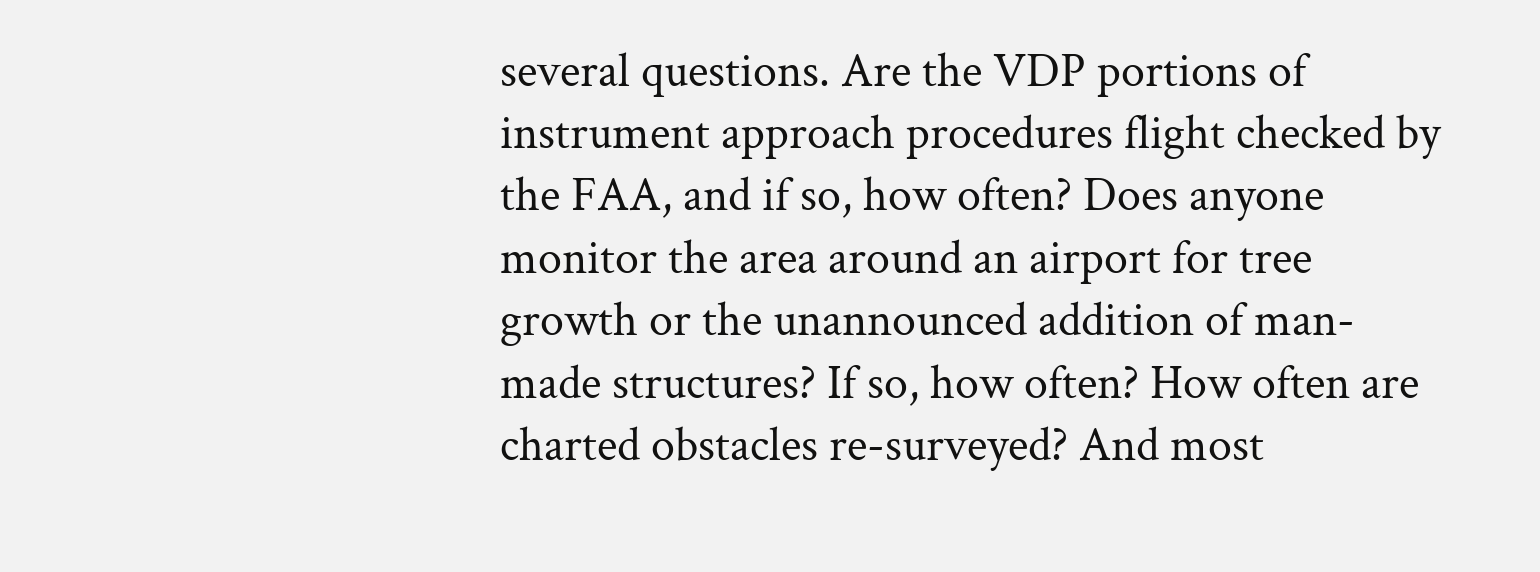several questions. Are the VDP portions of instrument approach procedures flight checked by the FAA, and if so, how often? Does anyone monitor the area around an airport for tree growth or the unannounced addition of man-made structures? If so, how often? How often are charted obstacles re-surveyed? And most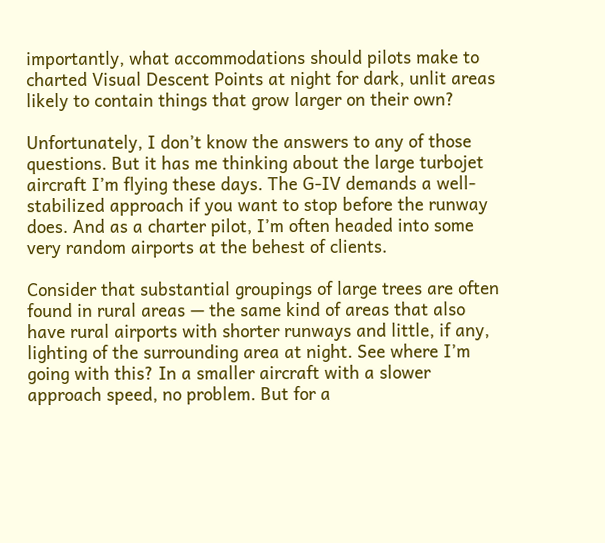importantly, what accommodations should pilots make to charted Visual Descent Points at night for dark, unlit areas likely to contain things that grow larger on their own?

Unfortunately, I don’t know the answers to any of those questions. But it has me thinking about the large turbojet aircraft I’m flying these days. The G-IV demands a well-stabilized approach if you want to stop before the runway does. And as a charter pilot, I’m often headed into some very random airports at the behest of clients.

Consider that substantial groupings of large trees are often found in rural areas — the same kind of areas that also have rural airports with shorter runways and little, if any, lighting of the surrounding area at night. See where I’m going with this? In a smaller aircraft with a slower approach speed, no problem. But for a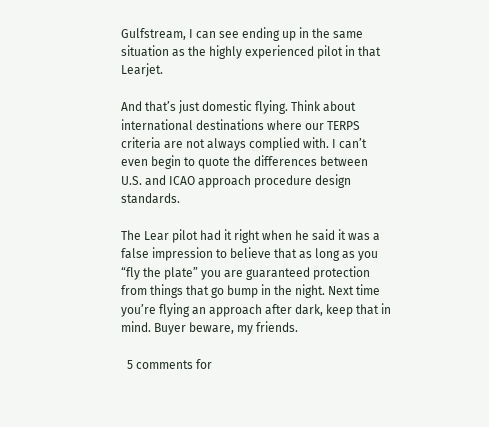Gulfstream, I can see ending up in the same situation as the highly experienced pilot in that Learjet.

And that’s just domestic flying. Think about international destinations where our TERPS criteria are not always complied with. I can’t even begin to quote the differences between U.S. and ICAO approach procedure design standards.

The Lear pilot had it right when he said it was a false impression to believe that as long as you “fly the plate” you are guaranteed protection from things that go bump in the night. Next time you’re flying an approach after dark, keep that in mind. Buyer beware, my friends.

  5 comments for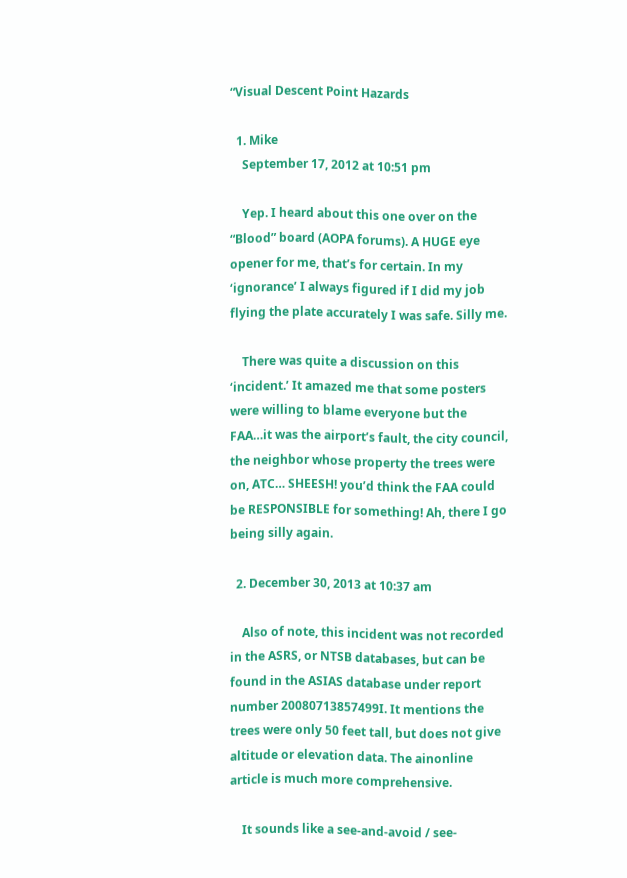“Visual Descent Point Hazards

  1. Mike
    September 17, 2012 at 10:51 pm

    Yep. I heard about this one over on the “Blood” board (AOPA forums). A HUGE eye opener for me, that’s for certain. In my ‘ignorance’ I always figured if I did my job flying the plate accurately I was safe. Silly me.

    There was quite a discussion on this ‘incident.’ It amazed me that some posters were willing to blame everyone but the FAA…it was the airport’s fault, the city council, the neighbor whose property the trees were on, ATC… SHEESH! you’d think the FAA could be RESPONSIBLE for something! Ah, there I go being silly again.

  2. December 30, 2013 at 10:37 am

    Also of note, this incident was not recorded in the ASRS, or NTSB databases, but can be found in the ASIAS database under report number 20080713857499I. It mentions the trees were only 50 feet tall, but does not give altitude or elevation data. The ainonline article is much more comprehensive.

    It sounds like a see-and-avoid / see-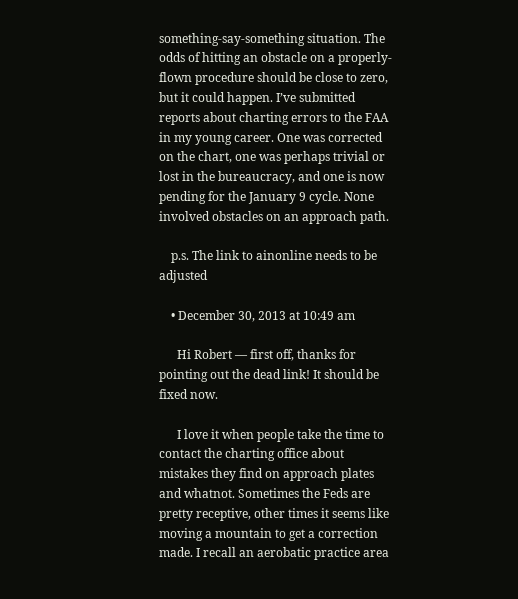something-say-something situation. The odds of hitting an obstacle on a properly-flown procedure should be close to zero, but it could happen. I’ve submitted reports about charting errors to the FAA in my young career. One was corrected on the chart, one was perhaps trivial or lost in the bureaucracy, and one is now pending for the January 9 cycle. None involved obstacles on an approach path.

    p.s. The link to ainonline needs to be adjusted

    • December 30, 2013 at 10:49 am

      Hi Robert — first off, thanks for pointing out the dead link! It should be fixed now.

      I love it when people take the time to contact the charting office about mistakes they find on approach plates and whatnot. Sometimes the Feds are pretty receptive, other times it seems like moving a mountain to get a correction made. I recall an aerobatic practice area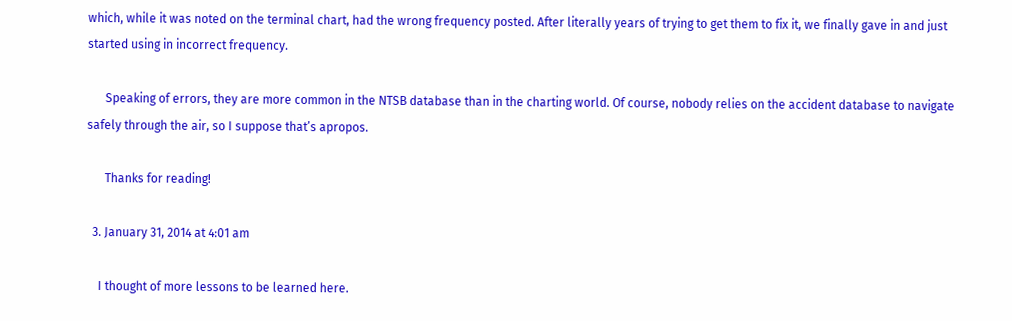which, while it was noted on the terminal chart, had the wrong frequency posted. After literally years of trying to get them to fix it, we finally gave in and just started using in incorrect frequency.

      Speaking of errors, they are more common in the NTSB database than in the charting world. Of course, nobody relies on the accident database to navigate safely through the air, so I suppose that’s apropos.

      Thanks for reading!

  3. January 31, 2014 at 4:01 am

    I thought of more lessons to be learned here.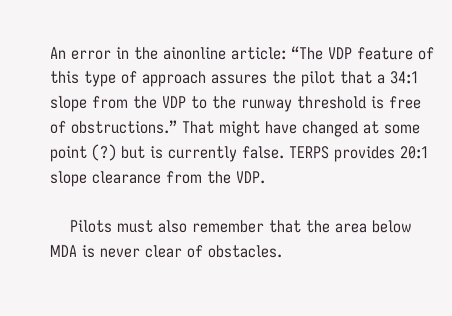An error in the ainonline article: “The VDP feature of this type of approach assures the pilot that a 34:1 slope from the VDP to the runway threshold is free of obstructions.” That might have changed at some point (?) but is currently false. TERPS provides 20:1 slope clearance from the VDP.

    Pilots must also remember that the area below MDA is never clear of obstacles.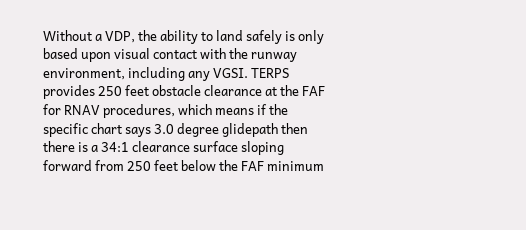Without a VDP, the ability to land safely is only based upon visual contact with the runway environment, including any VGSI. TERPS provides 250 feet obstacle clearance at the FAF for RNAV procedures, which means if the specific chart says 3.0 degree glidepath then there is a 34:1 clearance surface sloping forward from 250 feet below the FAF minimum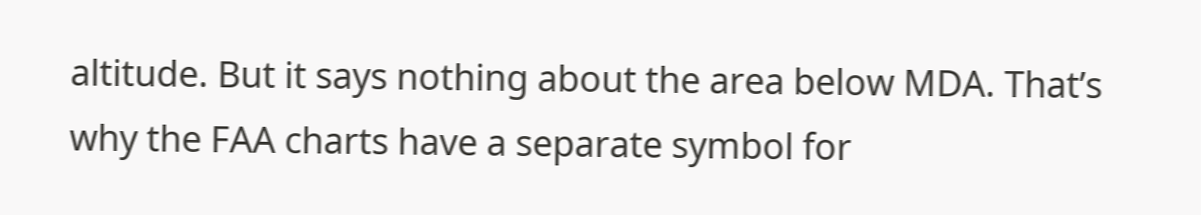altitude. But it says nothing about the area below MDA. That’s why the FAA charts have a separate symbol for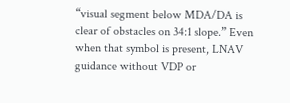“visual segment below MDA/DA is clear of obstacles on 34:1 slope.” Even when that symbol is present, LNAV guidance without VDP or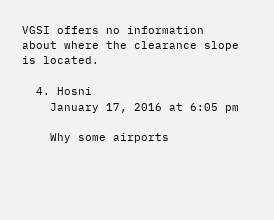VGSI offers no information about where the clearance slope is located.

  4. Hosni
    January 17, 2016 at 6:05 pm

    Why some airports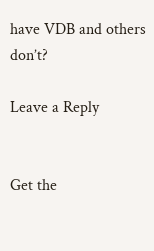have VDB and others don’t?

Leave a Reply


Get the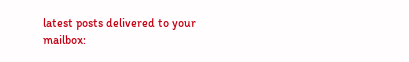latest posts delivered to your mailbox: